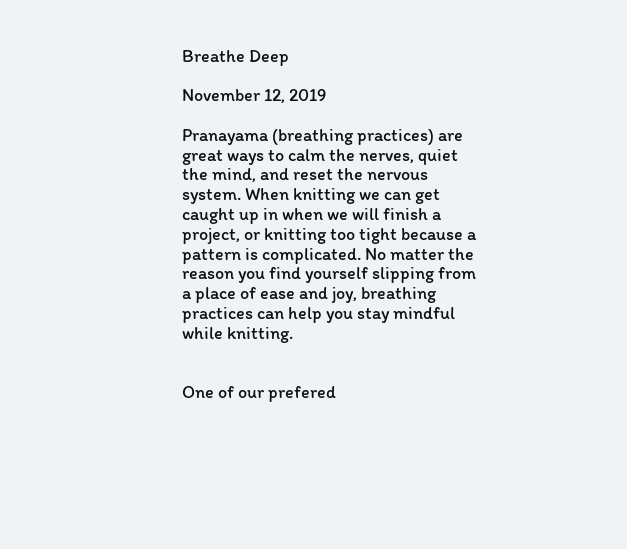Breathe Deep

November 12, 2019

Pranayama (breathing practices) are great ways to calm the nerves, quiet the mind, and reset the nervous system. When knitting we can get caught up in when we will finish a project, or knitting too tight because a pattern is complicated. No matter the reason you find yourself slipping from a place of ease and joy, breathing practices can help you stay mindful while knitting.


One of our prefered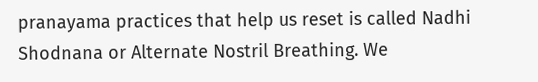pranayama practices that help us reset is called Nadhi Shodnana or Alternate Nostril Breathing. We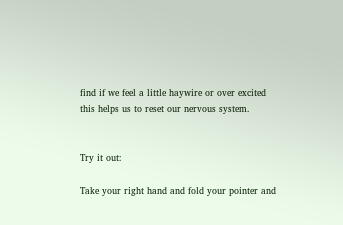find if we feel a little haywire or over excited this helps us to reset our nervous system.


Try it out:

Take your right hand and fold your pointer and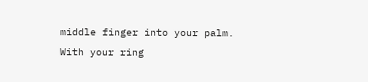middle finger into your palm. With your ring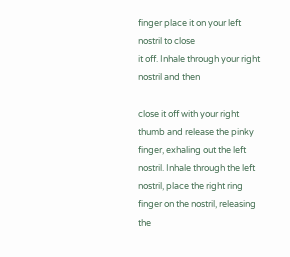finger place it on your left nostril to close
it off. Inhale through your right nostril and then

close it off with your right thumb and release the pinky finger, exhaling out the left nostril. Inhale through the left nostril, place the right ring finger on the nostril, releasing the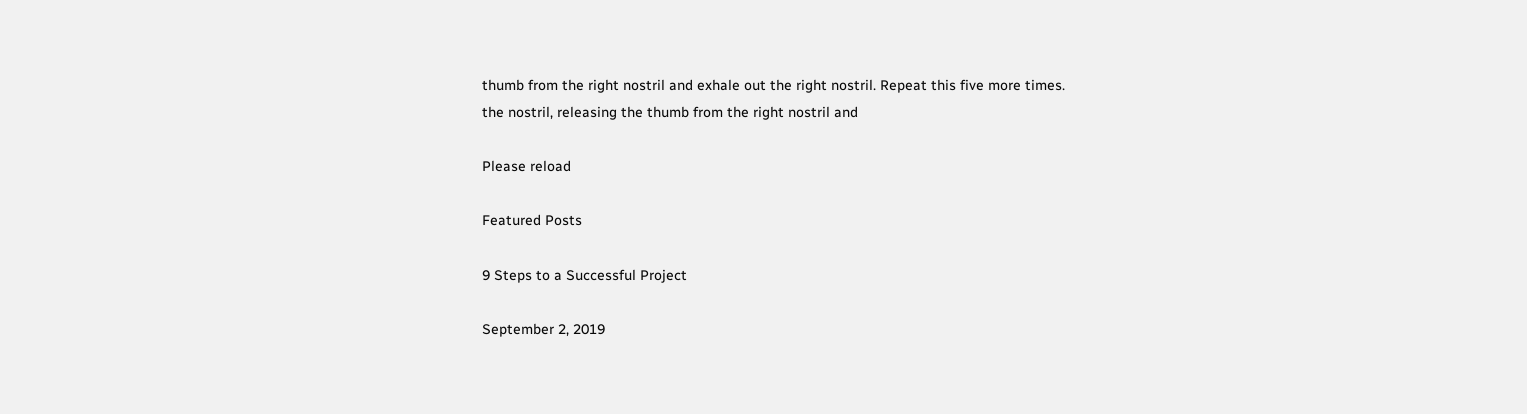thumb from the right nostril and exhale out the right nostril. Repeat this five more times.
the nostril, releasing the thumb from the right nostril and

Please reload

Featured Posts

9 Steps to a Successful Project

September 2, 2019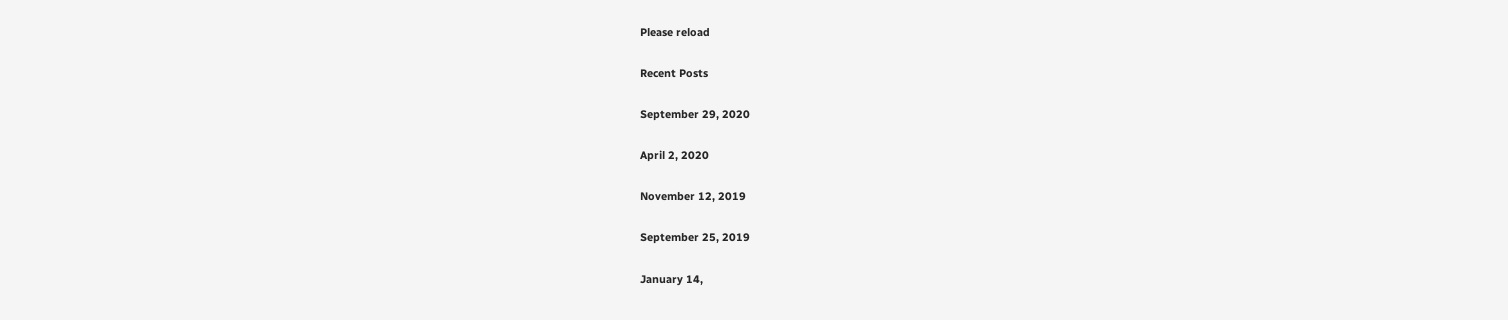Please reload

Recent Posts

September 29, 2020

April 2, 2020

November 12, 2019

September 25, 2019

January 14,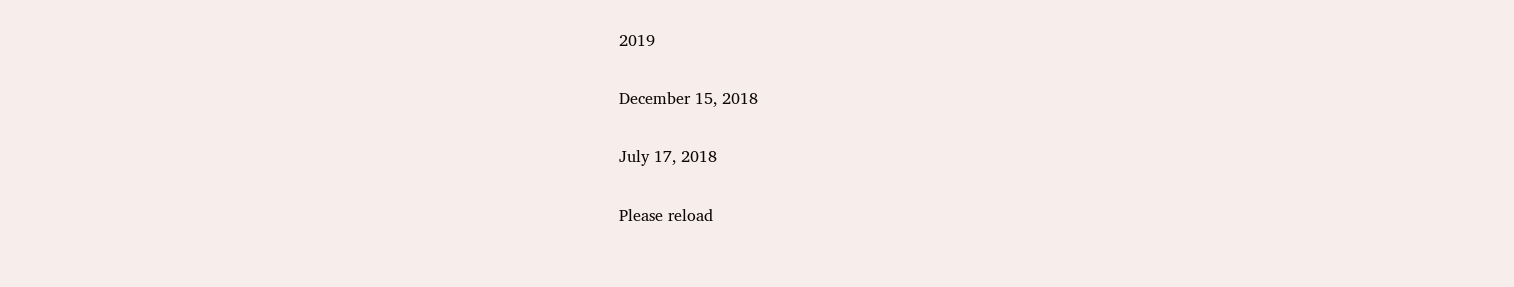2019

December 15, 2018

July 17, 2018

Please reload